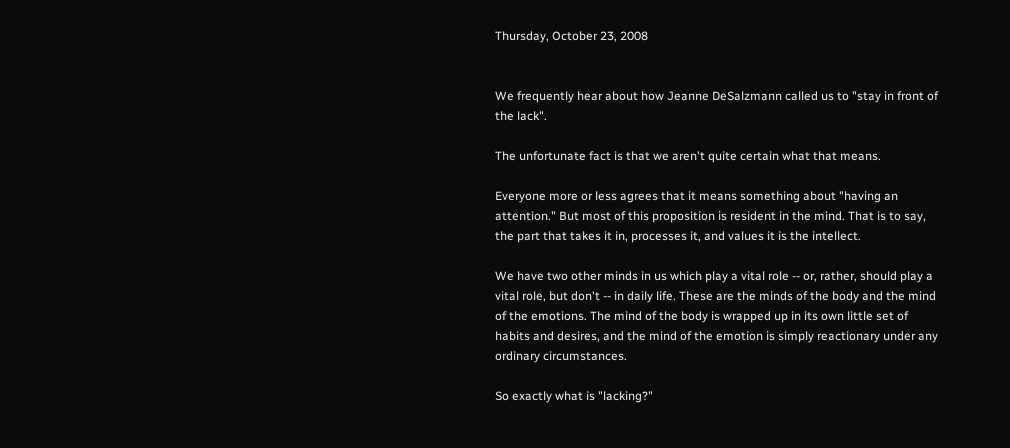Thursday, October 23, 2008


We frequently hear about how Jeanne DeSalzmann called us to "stay in front of the lack".

The unfortunate fact is that we aren't quite certain what that means.

Everyone more or less agrees that it means something about "having an attention." But most of this proposition is resident in the mind. That is to say, the part that takes it in, processes it, and values it is the intellect.

We have two other minds in us which play a vital role -- or, rather, should play a vital role, but don't -- in daily life. These are the minds of the body and the mind of the emotions. The mind of the body is wrapped up in its own little set of habits and desires, and the mind of the emotion is simply reactionary under any ordinary circumstances.

So exactly what is "lacking?"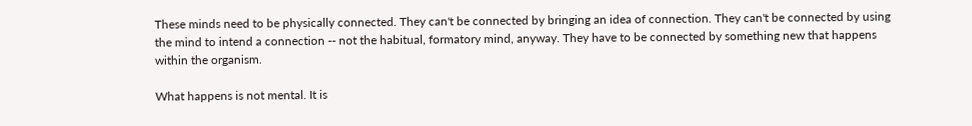These minds need to be physically connected. They can't be connected by bringing an idea of connection. They can't be connected by using the mind to intend a connection -- not the habitual, formatory mind, anyway. They have to be connected by something new that happens within the organism.

What happens is not mental. It is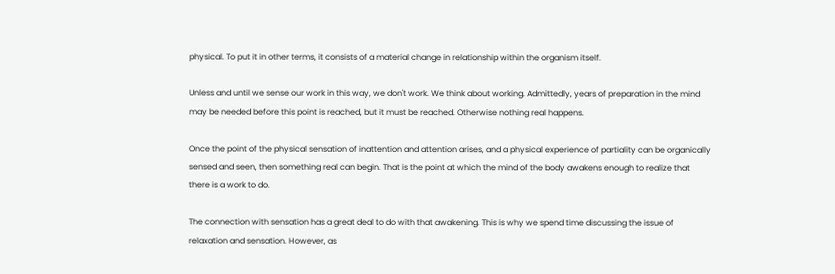physical. To put it in other terms, it consists of a material change in relationship within the organism itself.

Unless and until we sense our work in this way, we don't work. We think about working. Admittedly, years of preparation in the mind may be needed before this point is reached, but it must be reached. Otherwise nothing real happens.

Once the point of the physical sensation of inattention and attention arises, and a physical experience of partiality can be organically sensed and seen, then something real can begin. That is the point at which the mind of the body awakens enough to realize that there is a work to do.

The connection with sensation has a great deal to do with that awakening. This is why we spend time discussing the issue of relaxation and sensation. However, as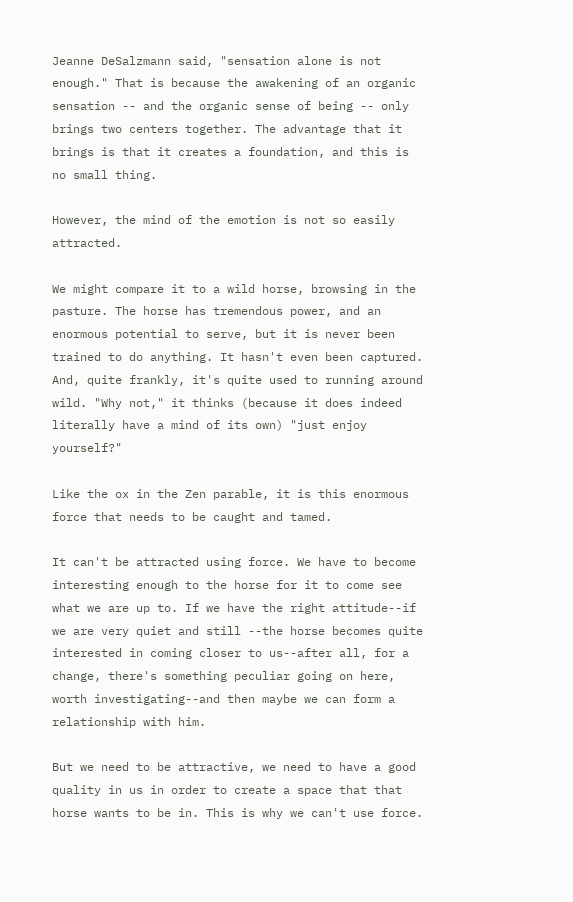Jeanne DeSalzmann said, "sensation alone is not enough." That is because the awakening of an organic sensation -- and the organic sense of being -- only brings two centers together. The advantage that it brings is that it creates a foundation, and this is no small thing.

However, the mind of the emotion is not so easily attracted.

We might compare it to a wild horse, browsing in the pasture. The horse has tremendous power, and an enormous potential to serve, but it is never been trained to do anything. It hasn't even been captured. And, quite frankly, it's quite used to running around wild. "Why not," it thinks (because it does indeed literally have a mind of its own) "just enjoy yourself?"

Like the ox in the Zen parable, it is this enormous force that needs to be caught and tamed.

It can't be attracted using force. We have to become interesting enough to the horse for it to come see what we are up to. If we have the right attitude--if we are very quiet and still --the horse becomes quite interested in coming closer to us--after all, for a change, there's something peculiar going on here, worth investigating--and then maybe we can form a relationship with him.

But we need to be attractive, we need to have a good quality in us in order to create a space that that horse wants to be in. This is why we can't use force.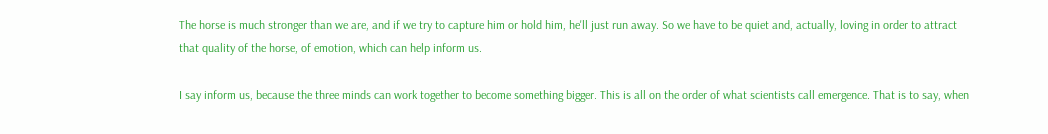The horse is much stronger than we are, and if we try to capture him or hold him, he'll just run away. So we have to be quiet and, actually, loving in order to attract that quality of the horse, of emotion, which can help inform us.

I say inform us, because the three minds can work together to become something bigger. This is all on the order of what scientists call emergence. That is to say, when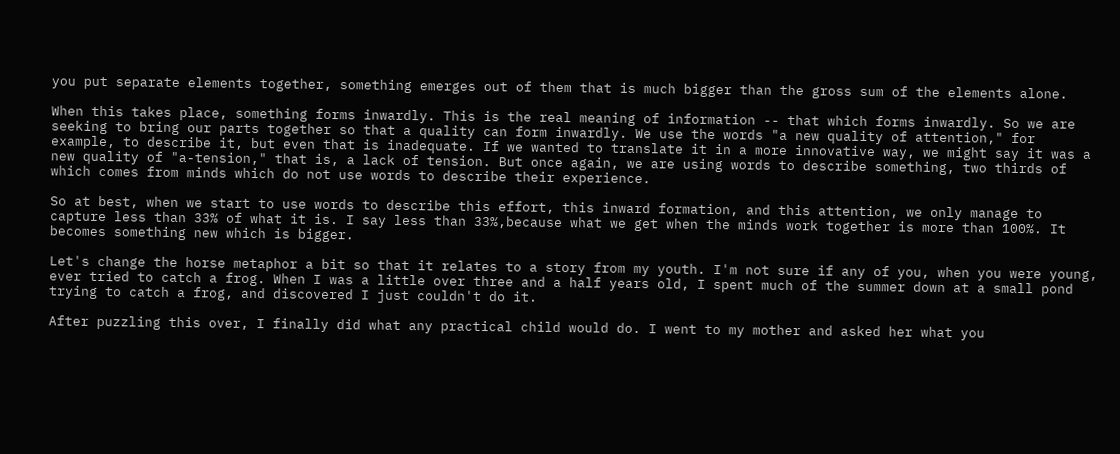you put separate elements together, something emerges out of them that is much bigger than the gross sum of the elements alone.

When this takes place, something forms inwardly. This is the real meaning of information -- that which forms inwardly. So we are seeking to bring our parts together so that a quality can form inwardly. We use the words "a new quality of attention," for example, to describe it, but even that is inadequate. If we wanted to translate it in a more innovative way, we might say it was a new quality of "a-tension," that is, a lack of tension. But once again, we are using words to describe something, two thirds of which comes from minds which do not use words to describe their experience.

So at best, when we start to use words to describe this effort, this inward formation, and this attention, we only manage to capture less than 33% of what it is. I say less than 33%,because what we get when the minds work together is more than 100%. It becomes something new which is bigger.

Let's change the horse metaphor a bit so that it relates to a story from my youth. I'm not sure if any of you, when you were young, ever tried to catch a frog. When I was a little over three and a half years old, I spent much of the summer down at a small pond trying to catch a frog, and discovered I just couldn't do it.

After puzzling this over, I finally did what any practical child would do. I went to my mother and asked her what you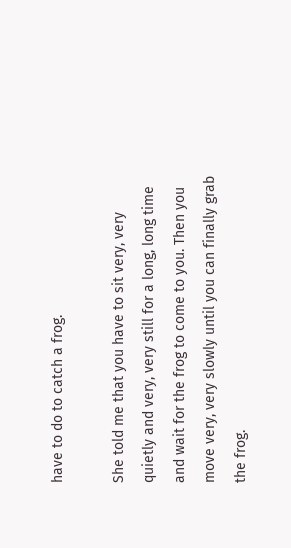have to do to catch a frog.

She told me that you have to sit very, very quietly and very, very still for a long, long time and wait for the frog to come to you. Then you move very, very slowly until you can finally grab the frog.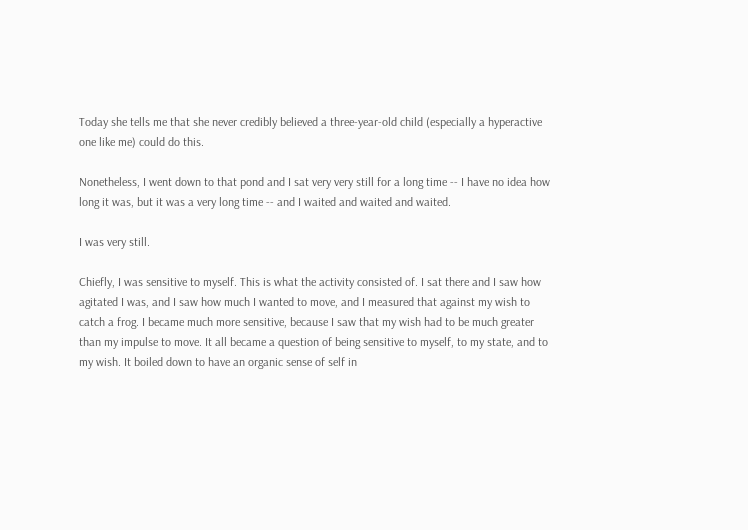Today she tells me that she never credibly believed a three-year-old child (especially a hyperactive one like me) could do this.

Nonetheless, I went down to that pond and I sat very very still for a long time -- I have no idea how long it was, but it was a very long time -- and I waited and waited and waited.

I was very still.

Chiefly, I was sensitive to myself. This is what the activity consisted of. I sat there and I saw how agitated I was, and I saw how much I wanted to move, and I measured that against my wish to catch a frog. I became much more sensitive, because I saw that my wish had to be much greater than my impulse to move. It all became a question of being sensitive to myself, to my state, and to my wish. It boiled down to have an organic sense of self in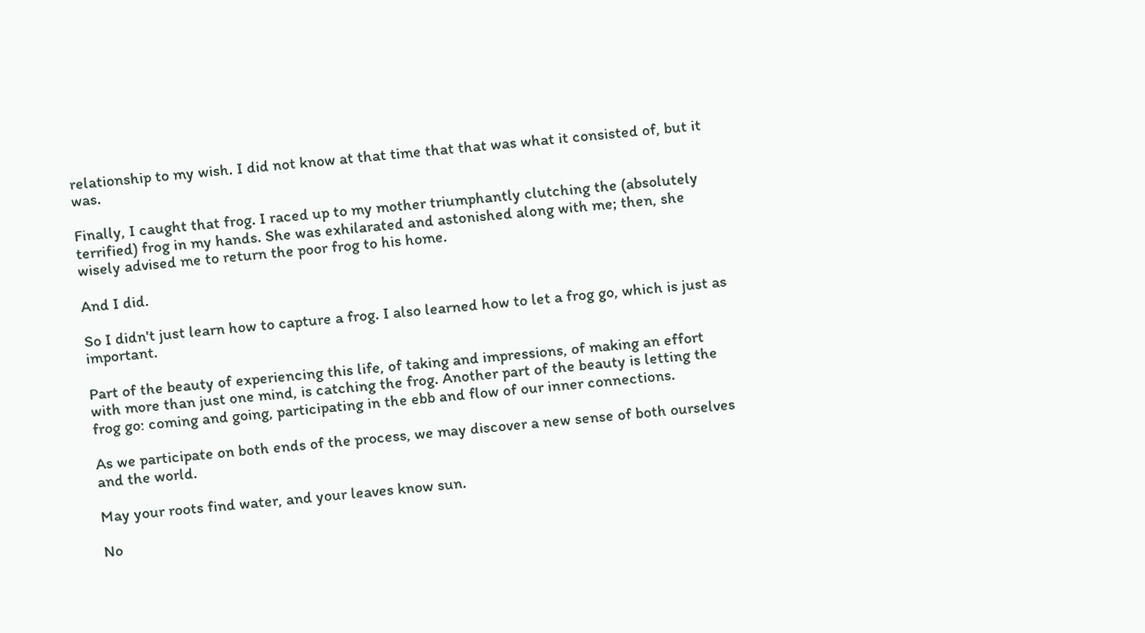relationship to my wish. I did not know at that time that that was what it consisted of, but it was.

Finally, I caught that frog. I raced up to my mother triumphantly clutching the (absolutely terrified) frog in my hands. She was exhilarated and astonished along with me; then, she wisely advised me to return the poor frog to his home.

And I did.

So I didn't just learn how to capture a frog. I also learned how to let a frog go, which is just as important.

Part of the beauty of experiencing this life, of taking and impressions, of making an effort with more than just one mind, is catching the frog. Another part of the beauty is letting the frog go: coming and going, participating in the ebb and flow of our inner connections.

As we participate on both ends of the process, we may discover a new sense of both ourselves and the world.

May your roots find water, and your leaves know sun.

No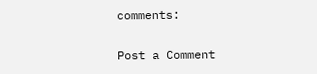comments:

Post a Comment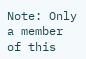Note: Only a member of this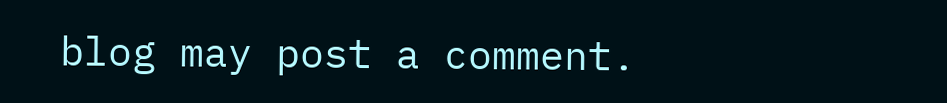blog may post a comment.